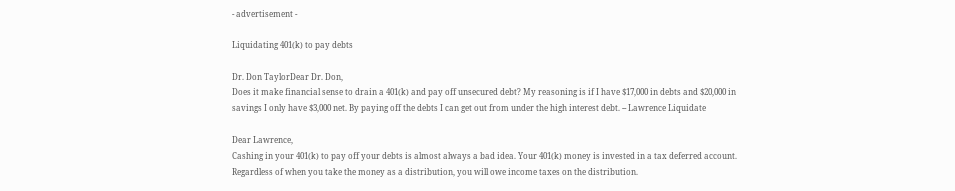- advertisement -

Liquidating 401(k) to pay debts

Dr. Don TaylorDear Dr. Don,
Does it make financial sense to drain a 401(k) and pay off unsecured debt? My reasoning is if I have $17,000 in debts and $20,000 in savings I only have $3,000 net. By paying off the debts I can get out from under the high interest debt. -- Lawrence Liquidate

Dear Lawrence,
Cashing in your 401(k) to pay off your debts is almost always a bad idea. Your 401(k) money is invested in a tax deferred account. Regardless of when you take the money as a distribution, you will owe income taxes on the distribution.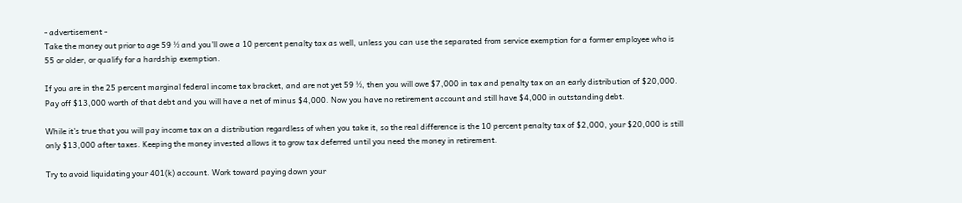- advertisement -
Take the money out prior to age 59 ½ and you'll owe a 10 percent penalty tax as well, unless you can use the separated from service exemption for a former employee who is 55 or older, or qualify for a hardship exemption.

If you are in the 25 percent marginal federal income tax bracket, and are not yet 59 ½, then you will owe $7,000 in tax and penalty tax on an early distribution of $20,000. Pay off $13,000 worth of that debt and you will have a net of minus $4,000. Now you have no retirement account and still have $4,000 in outstanding debt.

While it's true that you will pay income tax on a distribution regardless of when you take it, so the real difference is the 10 percent penalty tax of $2,000, your $20,000 is still only $13,000 after taxes. Keeping the money invested allows it to grow tax deferred until you need the money in retirement.

Try to avoid liquidating your 401(k) account. Work toward paying down your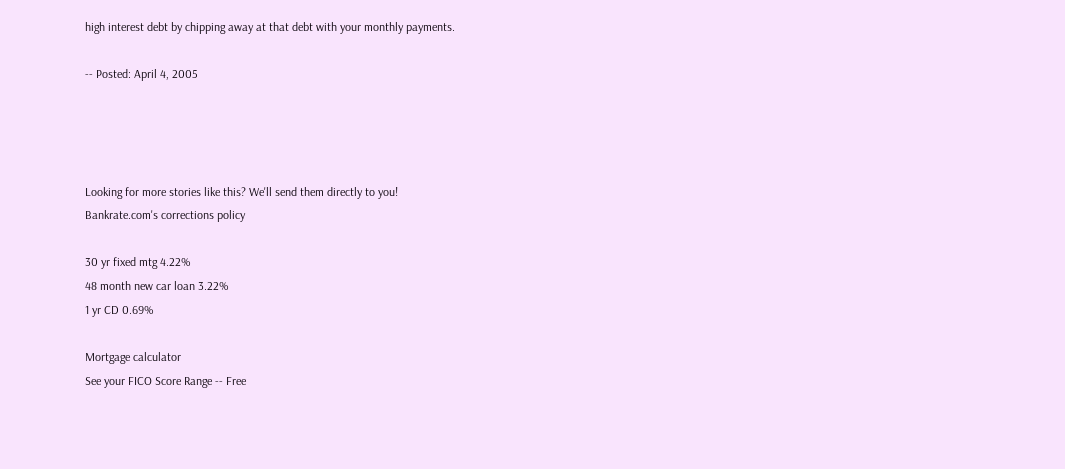high interest debt by chipping away at that debt with your monthly payments.

-- Posted: April 4, 2005




Looking for more stories like this? We'll send them directly to you!
Bankrate.com's corrections policy

30 yr fixed mtg 4.22%
48 month new car loan 3.22%
1 yr CD 0.69%

Mortgage calculator
See your FICO Score Range -- Free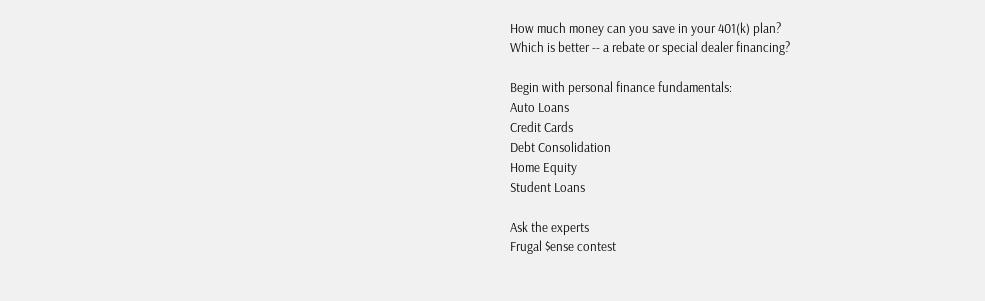How much money can you save in your 401(k) plan?
Which is better -- a rebate or special dealer financing?

Begin with personal finance fundamentals:
Auto Loans
Credit Cards
Debt Consolidation
Home Equity
Student Loans

Ask the experts
Frugal $ense contest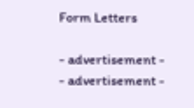Form Letters

- advertisement -
- advertisement -